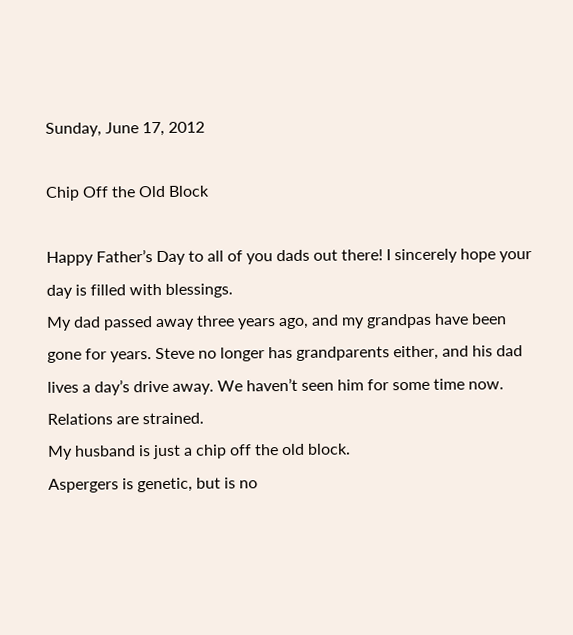Sunday, June 17, 2012

Chip Off the Old Block

Happy Father’s Day to all of you dads out there! I sincerely hope your day is filled with blessings.
My dad passed away three years ago, and my grandpas have been gone for years. Steve no longer has grandparents either, and his dad lives a day’s drive away. We haven’t seen him for some time now. Relations are strained.
My husband is just a chip off the old block.
Aspergers is genetic, but is no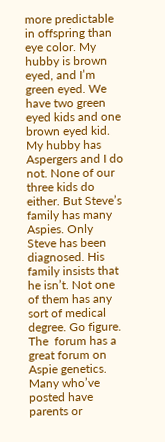more predictable in offspring than eye color. My hubby is brown eyed, and I’m green eyed. We have two green eyed kids and one brown eyed kid. My hubby has Aspergers and I do not. None of our three kids do either. But Steve’s family has many Aspies. Only Steve has been diagnosed. His family insists that he isn’t. Not one of them has any sort of medical degree. Go figure.
The  forum has a great forum on Aspie genetics.
Many who’ve posted have parents or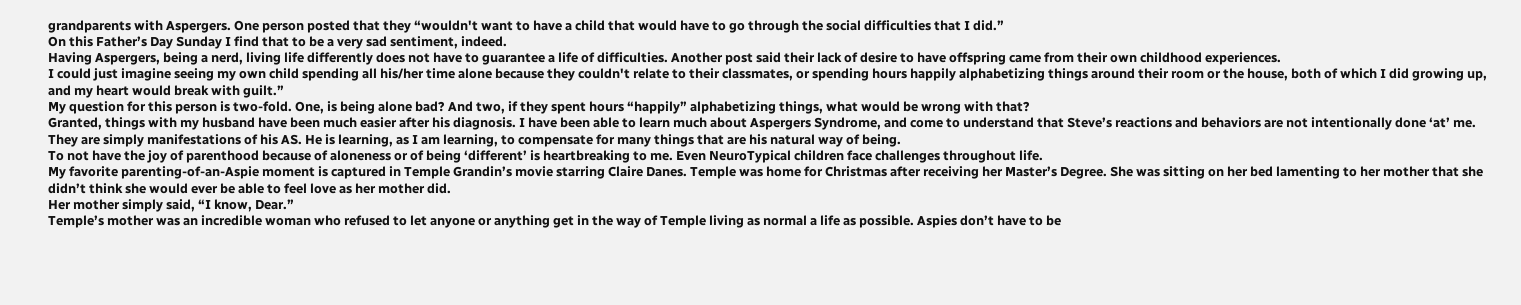grandparents with Aspergers. One person posted that they “wouldn't want to have a child that would have to go through the social difficulties that I did.”
On this Father’s Day Sunday I find that to be a very sad sentiment, indeed.
Having Aspergers, being a nerd, living life differently does not have to guarantee a life of difficulties. Another post said their lack of desire to have offspring came from their own childhood experiences.
I could just imagine seeing my own child spending all his/her time alone because they couldn't relate to their classmates, or spending hours happily alphabetizing things around their room or the house, both of which I did growing up, and my heart would break with guilt.”
My question for this person is two-fold. One, is being alone bad? And two, if they spent hours “happily” alphabetizing things, what would be wrong with that?
Granted, things with my husband have been much easier after his diagnosis. I have been able to learn much about Aspergers Syndrome, and come to understand that Steve’s reactions and behaviors are not intentionally done ‘at’ me. They are simply manifestations of his AS. He is learning, as I am learning, to compensate for many things that are his natural way of being.
To not have the joy of parenthood because of aloneness or of being ‘different’ is heartbreaking to me. Even NeuroTypical children face challenges throughout life.
My favorite parenting-of-an-Aspie moment is captured in Temple Grandin’s movie starring Claire Danes. Temple was home for Christmas after receiving her Master’s Degree. She was sitting on her bed lamenting to her mother that she didn’t think she would ever be able to feel love as her mother did.
Her mother simply said, “I know, Dear.”
Temple’s mother was an incredible woman who refused to let anyone or anything get in the way of Temple living as normal a life as possible. Aspies don’t have to be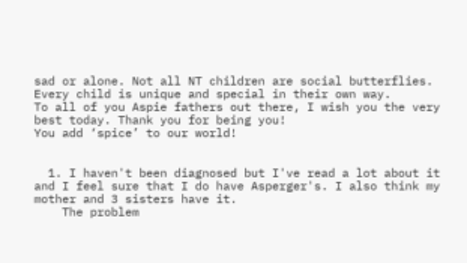sad or alone. Not all NT children are social butterflies. Every child is unique and special in their own way.
To all of you Aspie fathers out there, I wish you the very best today. Thank you for being you!
You add ‘spice’ to our world!


  1. I haven't been diagnosed but I've read a lot about it and I feel sure that I do have Asperger's. I also think my mother and 3 sisters have it.
    The problem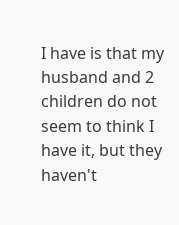I have is that my husband and 2 children do not seem to think I have it, but they haven't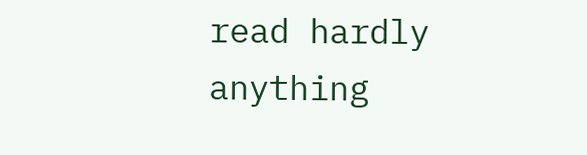read hardly anything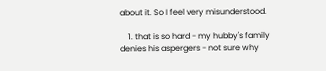about it. So I feel very misunderstood.

    1. that is so hard - my hubby's family denies his aspergers - not sure why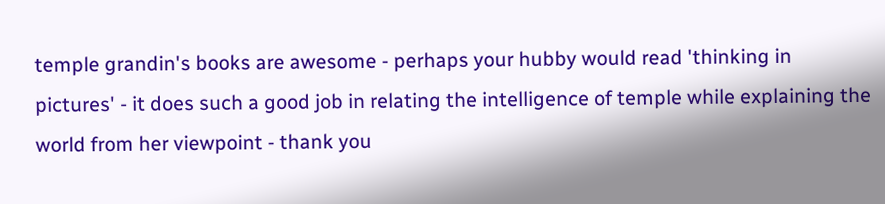temple grandin's books are awesome - perhaps your hubby would read 'thinking in pictures' - it does such a good job in relating the intelligence of temple while explaining the world from her viewpoint - thank you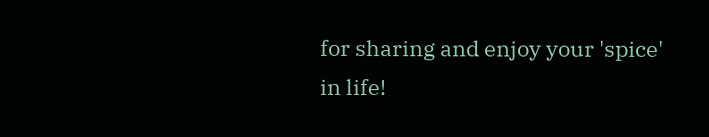for sharing and enjoy your 'spice' in life!